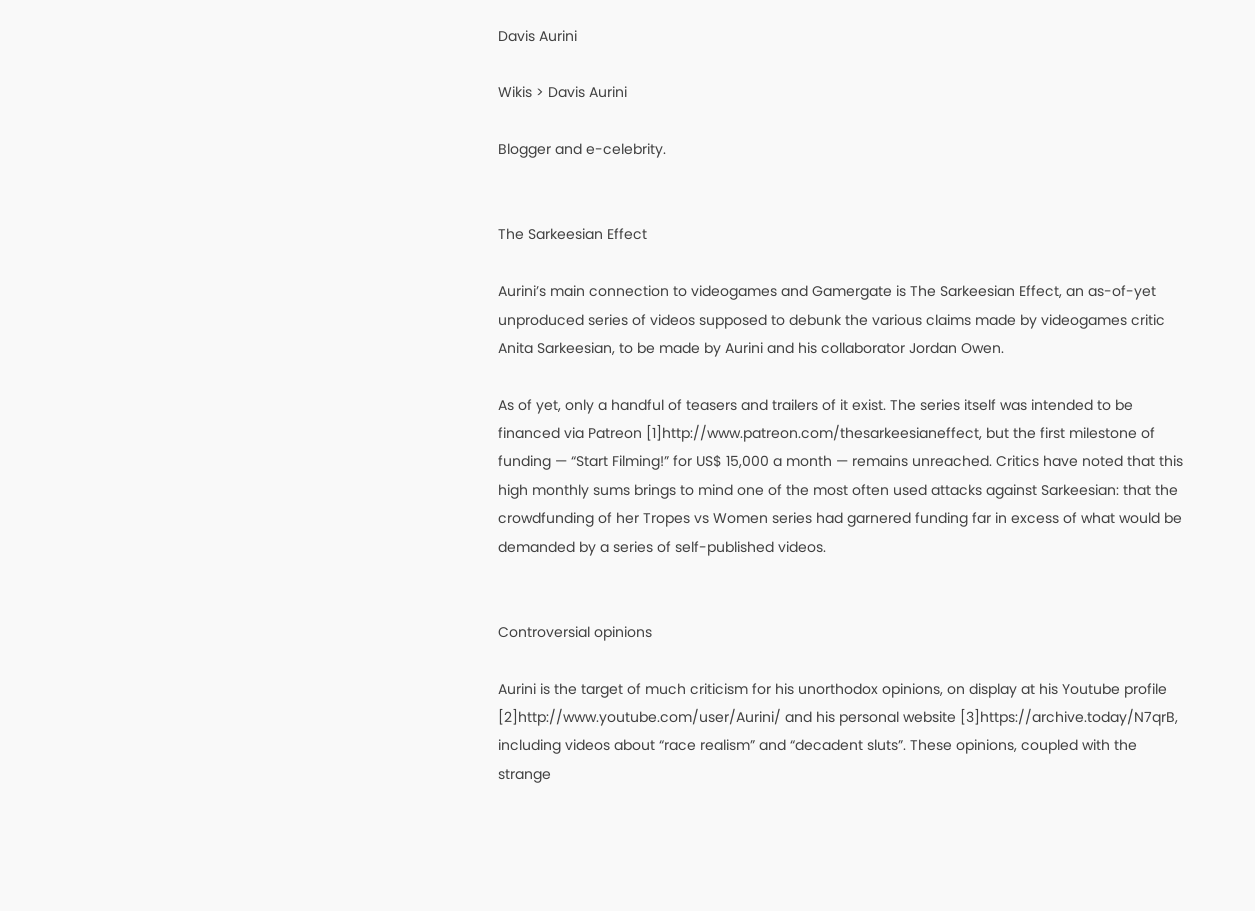Davis Aurini

Wikis > Davis Aurini

Blogger and e-celebrity.


The Sarkeesian Effect

Aurini’s main connection to videogames and Gamergate is The Sarkeesian Effect, an as-of-yet unproduced series of videos supposed to debunk the various claims made by videogames critic Anita Sarkeesian, to be made by Aurini and his collaborator Jordan Owen.

As of yet, only a handful of teasers and trailers of it exist. The series itself was intended to be financed via Patreon [1]http://www.patreon.com/thesarkeesianeffect, but the first milestone of funding — “Start Filming!” for US$ 15,000 a month — remains unreached. Critics have noted that this high monthly sums brings to mind one of the most often used attacks against Sarkeesian: that the crowdfunding of her Tropes vs Women series had garnered funding far in excess of what would be demanded by a series of self-published videos.


Controversial opinions

Aurini is the target of much criticism for his unorthodox opinions, on display at his Youtube profile [2]http://www.youtube.com/user/Aurini/ and his personal website [3]https://archive.today/N7qrB, including videos about “race realism” and “decadent sluts”. These opinions, coupled with the strange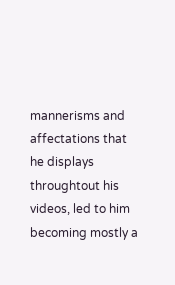mannerisms and affectations that he displays throughtout his videos, led to him becoming mostly a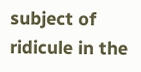subject of ridicule in the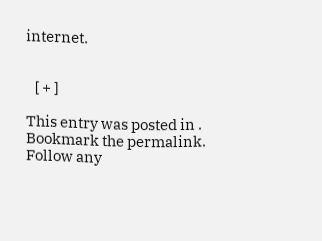internet.


   [ + ]

This entry was posted in . Bookmark the permalink. Follow any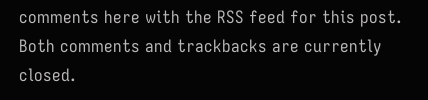comments here with the RSS feed for this post. Both comments and trackbacks are currently closed.